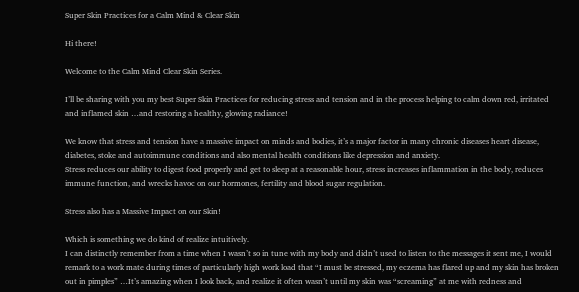Super Skin Practices for a Calm Mind & Clear Skin

Hi there!

Welcome to the Calm Mind Clear Skin Series.

I’ll be sharing with you my best Super Skin Practices for reducing stress and tension and in the process helping to calm down red, irritated and inflamed skin …and restoring a healthy, glowing radiance!

We know that stress and tension have a massive impact on minds and bodies, it’s a major factor in many chronic diseases heart disease, diabetes, stoke and autoimmune conditions and also mental health conditions like depression and anxiety.
Stress reduces our ability to digest food properly and get to sleep at a reasonable hour, stress increases inflammation in the body, reduces immune function, and wrecks havoc on our hormones, fertility and blood sugar regulation.

Stress also has a Massive Impact on our Skin!

Which is something we do kind of realize intuitively.
I can distinctly remember from a time when I wasn’t so in tune with my body and didn’t used to listen to the messages it sent me, I would remark to a work mate during times of particularly high work load that “I must be stressed, my eczema has flared up and my skin has broken out in pimples” …It’s amazing when I look back, and realize it often wasn’t until my skin was “screaming” at me with redness and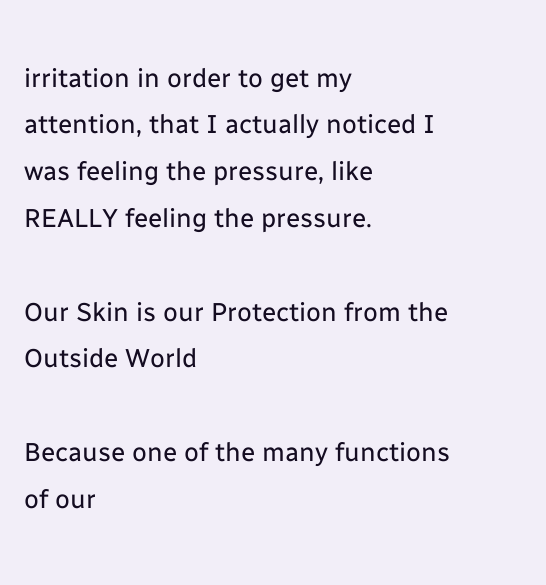irritation in order to get my attention, that I actually noticed I was feeling the pressure, like REALLY feeling the pressure.

Our Skin is our Protection from the Outside World

Because one of the many functions of our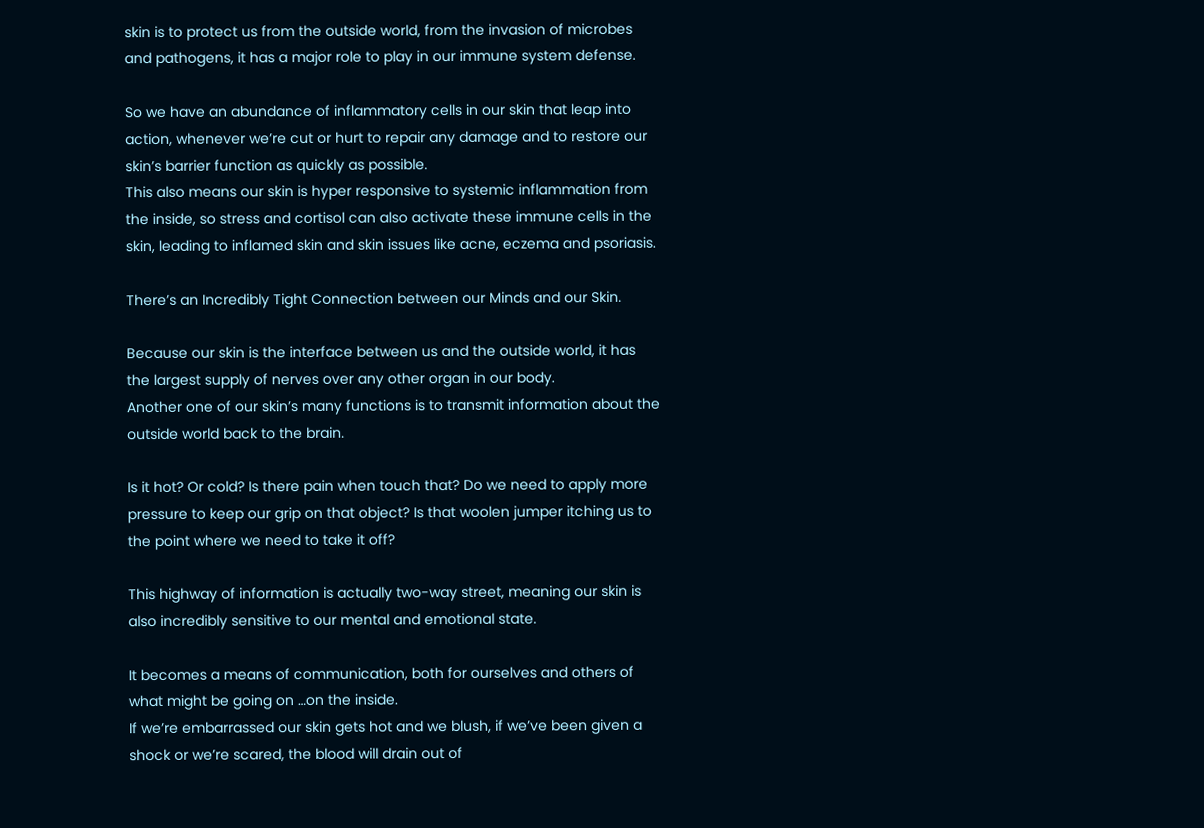skin is to protect us from the outside world, from the invasion of microbes and pathogens, it has a major role to play in our immune system defense.

So we have an abundance of inflammatory cells in our skin that leap into action, whenever we’re cut or hurt to repair any damage and to restore our skin’s barrier function as quickly as possible.
This also means our skin is hyper responsive to systemic inflammation from the inside, so stress and cortisol can also activate these immune cells in the skin, leading to inflamed skin and skin issues like acne, eczema and psoriasis.

There’s an Incredibly Tight Connection between our Minds and our Skin.

Because our skin is the interface between us and the outside world, it has the largest supply of nerves over any other organ in our body.
Another one of our skin’s many functions is to transmit information about the outside world back to the brain.

Is it hot? Or cold? Is there pain when touch that? Do we need to apply more pressure to keep our grip on that object? Is that woolen jumper itching us to the point where we need to take it off?

This highway of information is actually two-way street, meaning our skin is also incredibly sensitive to our mental and emotional state.

It becomes a means of communication, both for ourselves and others of what might be going on …on the inside.
If we’re embarrassed our skin gets hot and we blush, if we’ve been given a shock or we’re scared, the blood will drain out of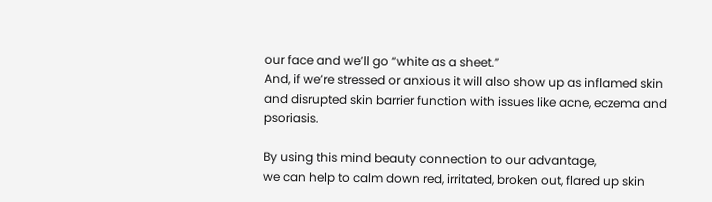our face and we’ll go “white as a sheet.”
And, if we’re stressed or anxious it will also show up as inflamed skin and disrupted skin barrier function with issues like acne, eczema and psoriasis.

By using this mind beauty connection to our advantage,
we can help to calm down red, irritated, broken out, flared up skin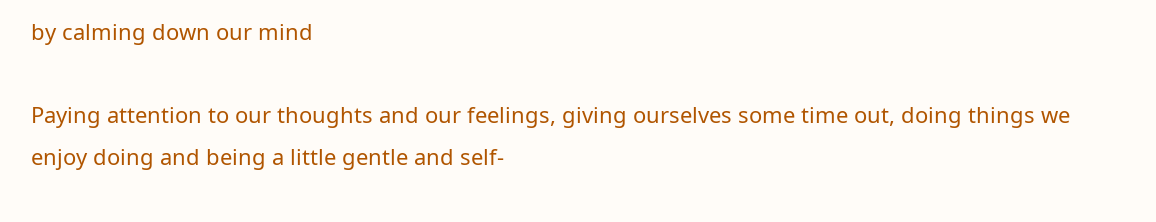by calming down our mind

Paying attention to our thoughts and our feelings, giving ourselves some time out, doing things we enjoy doing and being a little gentle and self-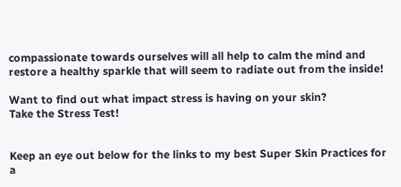compassionate towards ourselves will all help to calm the mind and restore a healthy sparkle that will seem to radiate out from the inside!

Want to find out what impact stress is having on your skin?
Take the Stress Test!


Keep an eye out below for the links to my best Super Skin Practices for a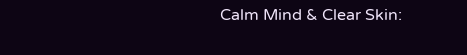Calm Mind & Clear Skin: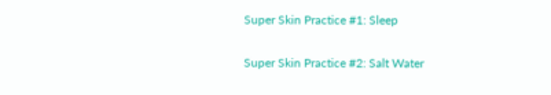Super Skin Practice #1: Sleep

Super Skin Practice #2: Salt Water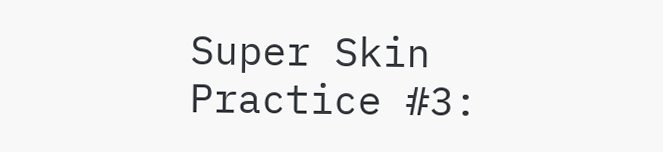Super Skin Practice #3: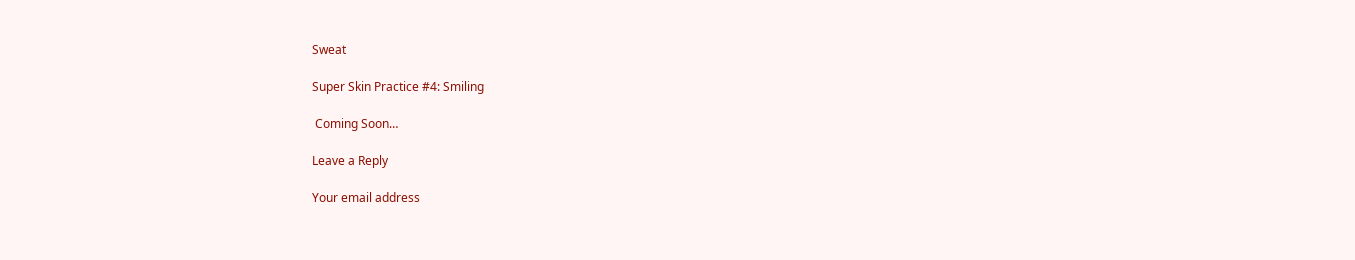Sweat

Super Skin Practice #4: Smiling

 Coming Soon…

Leave a Reply

Your email address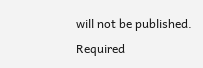will not be published. Required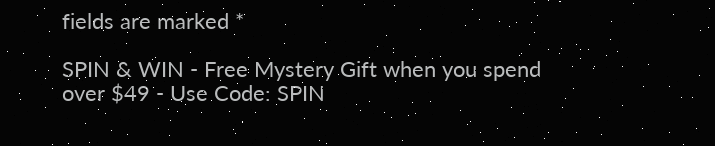fields are marked *

SPIN & WIN - Free Mystery Gift when you spend over $49 - Use Code: SPIN